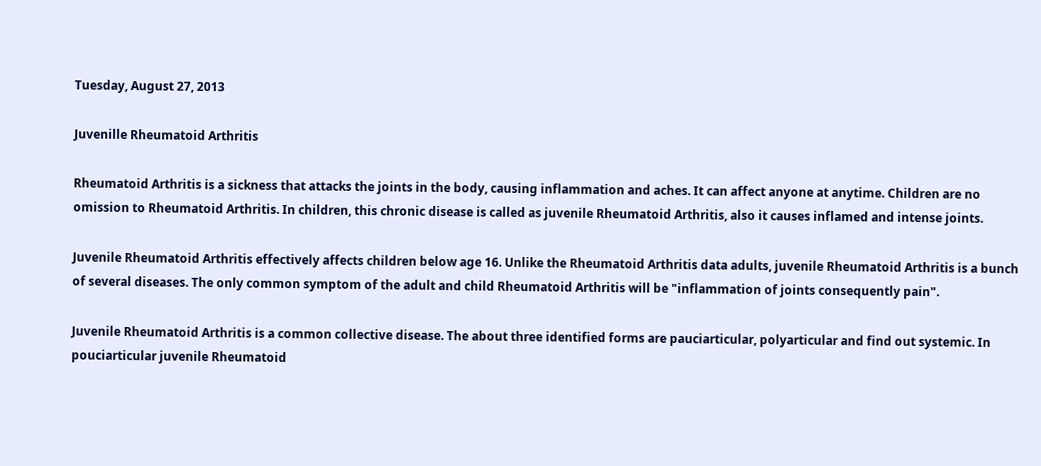Tuesday, August 27, 2013

Juvenille Rheumatoid Arthritis

Rheumatoid Arthritis is a sickness that attacks the joints in the body, causing inflammation and aches. It can affect anyone at anytime. Children are no omission to Rheumatoid Arthritis. In children, this chronic disease is called as juvenile Rheumatoid Arthritis, also it causes inflamed and intense joints.

Juvenile Rheumatoid Arthritis effectively affects children below age 16. Unlike the Rheumatoid Arthritis data adults, juvenile Rheumatoid Arthritis is a bunch of several diseases. The only common symptom of the adult and child Rheumatoid Arthritis will be "inflammation of joints consequently pain".

Juvenile Rheumatoid Arthritis is a common collective disease. The about three identified forms are pauciarticular, polyarticular and find out systemic. In pouciarticular juvenile Rheumatoid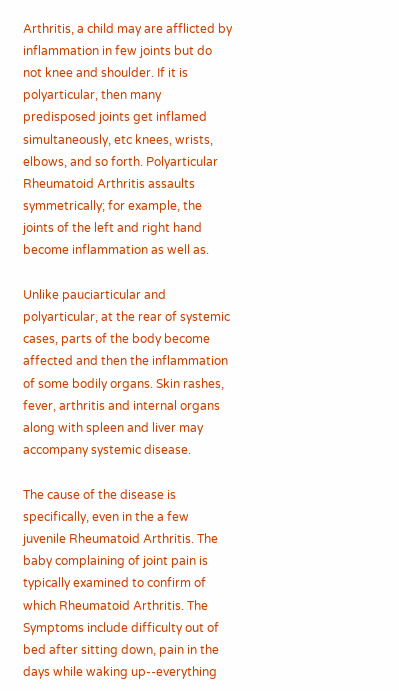Arthritis, a child may are afflicted by inflammation in few joints but do not knee and shoulder. If it is polyarticular, then many predisposed joints get inflamed simultaneously, etc knees, wrists, elbows, and so forth. Polyarticular Rheumatoid Arthritis assaults symmetrically; for example, the joints of the left and right hand become inflammation as well as.

Unlike pauciarticular and polyarticular, at the rear of systemic cases, parts of the body become affected and then the inflammation of some bodily organs. Skin rashes, fever, arthritis and internal organs along with spleen and liver may accompany systemic disease.

The cause of the disease is specifically, even in the a few juvenile Rheumatoid Arthritis. The baby complaining of joint pain is typically examined to confirm of which Rheumatoid Arthritis. The Symptoms include difficulty out of bed after sitting down, pain in the days while waking up--everything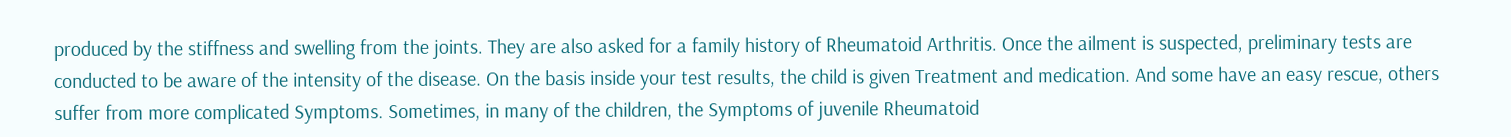produced by the stiffness and swelling from the joints. They are also asked for a family history of Rheumatoid Arthritis. Once the ailment is suspected, preliminary tests are conducted to be aware of the intensity of the disease. On the basis inside your test results, the child is given Treatment and medication. And some have an easy rescue, others suffer from more complicated Symptoms. Sometimes, in many of the children, the Symptoms of juvenile Rheumatoid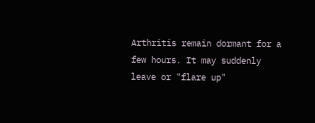Arthritis remain dormant for a few hours. It may suddenly leave or "flare up"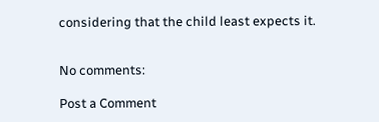considering that the child least expects it.


No comments:

Post a Comment